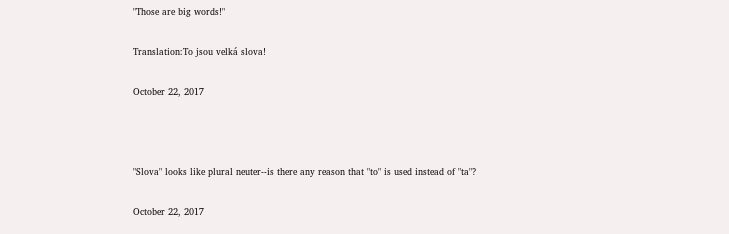"Those are big words!"

Translation:To jsou velká slova!

October 22, 2017



"Slova" looks like plural neuter--is there any reason that "to" is used instead of "ta"?

October 22, 2017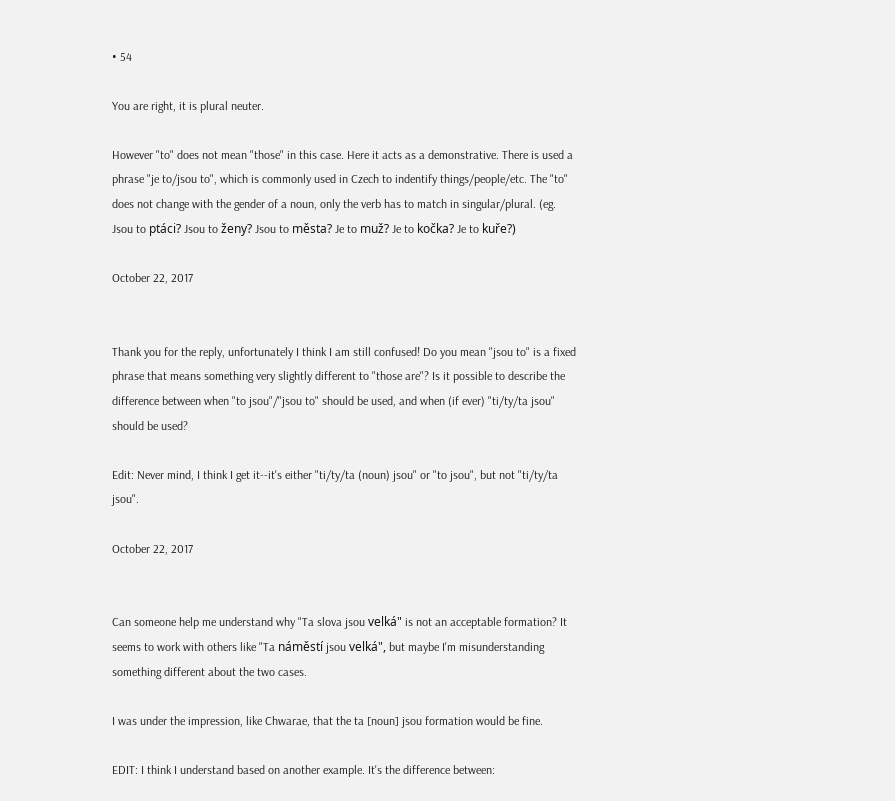• 54

You are right, it is plural neuter.

However "to" does not mean "those" in this case. Here it acts as a demonstrative. There is used a phrase "je to/jsou to", which is commonly used in Czech to indentify things/people/etc. The "to" does not change with the gender of a noun, only the verb has to match in singular/plural. (eg. Jsou to ptáci? Jsou to ženy? Jsou to města? Je to muž? Je to kočka? Je to kuře?)

October 22, 2017


Thank you for the reply, unfortunately I think I am still confused! Do you mean "jsou to" is a fixed phrase that means something very slightly different to "those are"? Is it possible to describe the difference between when "to jsou"/"jsou to" should be used, and when (if ever) "ti/ty/ta jsou" should be used?

Edit: Never mind, I think I get it--it's either "ti/ty/ta (noun) jsou" or "to jsou", but not "ti/ty/ta jsou".

October 22, 2017


Can someone help me understand why "Ta slova jsou velká" is not an acceptable formation? It seems to work with others like "Ta náměstí jsou velká", but maybe I'm misunderstanding something different about the two cases.

I was under the impression, like Chwarae, that the ta [noun] jsou formation would be fine.

EDIT: I think I understand based on another example. It's the difference between: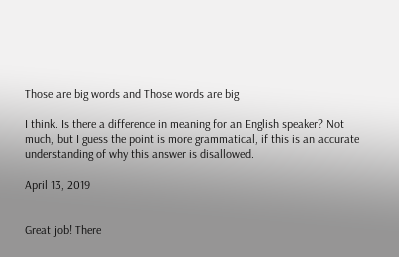Those are big words and Those words are big

I think. Is there a difference in meaning for an English speaker? Not much, but I guess the point is more grammatical, if this is an accurate understanding of why this answer is disallowed.

April 13, 2019


Great job! There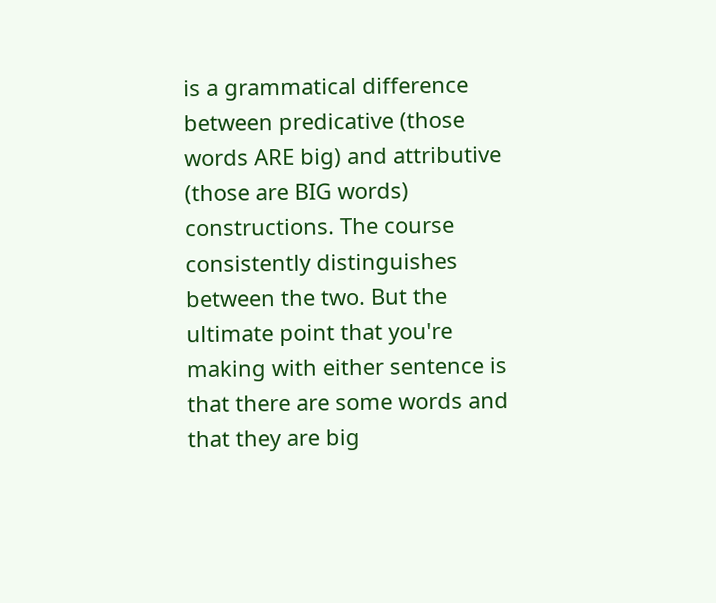is a grammatical difference between predicative (those words ARE big) and attributive (those are BIG words) constructions. The course consistently distinguishes between the two. But the ultimate point that you're making with either sentence is that there are some words and that they are big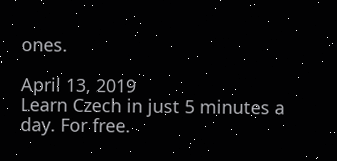ones.

April 13, 2019
Learn Czech in just 5 minutes a day. For free.